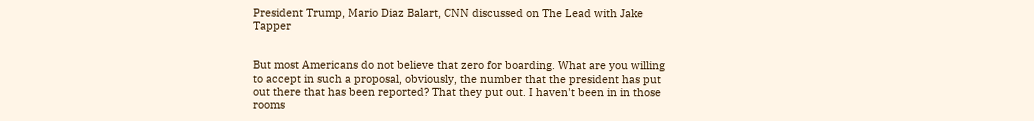President Trump, Mario Diaz Balart, CNN discussed on The Lead with Jake Tapper


But most Americans do not believe that zero for boarding. What are you willing to accept in such a proposal, obviously, the number that the president has put out there that has been reported? That they put out. I haven't been in in those rooms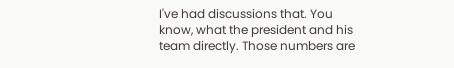I've had discussions that. You know, what the president and his team directly. Those numbers are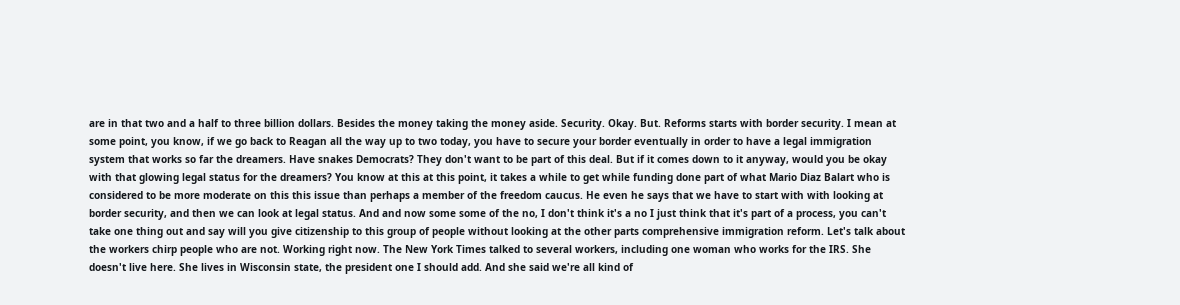are in that two and a half to three billion dollars. Besides the money taking the money aside. Security. Okay. But. Reforms starts with border security. I mean at some point, you know, if we go back to Reagan all the way up to two today, you have to secure your border eventually in order to have a legal immigration system that works so far the dreamers. Have snakes Democrats? They don't want to be part of this deal. But if it comes down to it anyway, would you be okay with that glowing legal status for the dreamers? You know at this at this point, it takes a while to get while funding done part of what Mario Diaz Balart who is considered to be more moderate on this this issue than perhaps a member of the freedom caucus. He even he says that we have to start with with looking at border security, and then we can look at legal status. And and now some some of the no, I don't think it's a no I just think that it's part of a process, you can't take one thing out and say will you give citizenship to this group of people without looking at the other parts comprehensive immigration reform. Let's talk about the workers chirp people who are not. Working right now. The New York Times talked to several workers, including one woman who works for the IRS. She doesn't live here. She lives in Wisconsin state, the president one I should add. And she said we're all kind of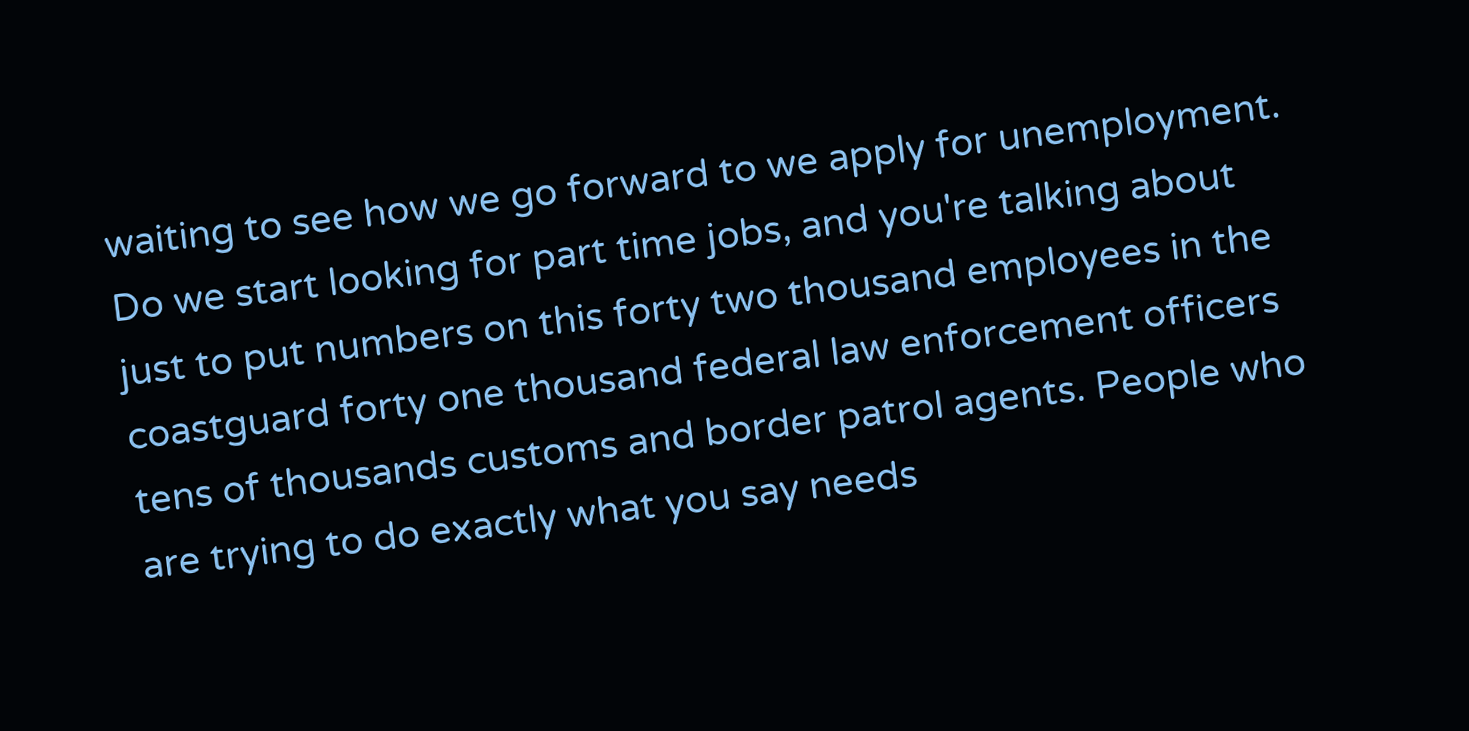waiting to see how we go forward to we apply for unemployment. Do we start looking for part time jobs, and you're talking about just to put numbers on this forty two thousand employees in the coastguard forty one thousand federal law enforcement officers tens of thousands customs and border patrol agents. People who are trying to do exactly what you say needs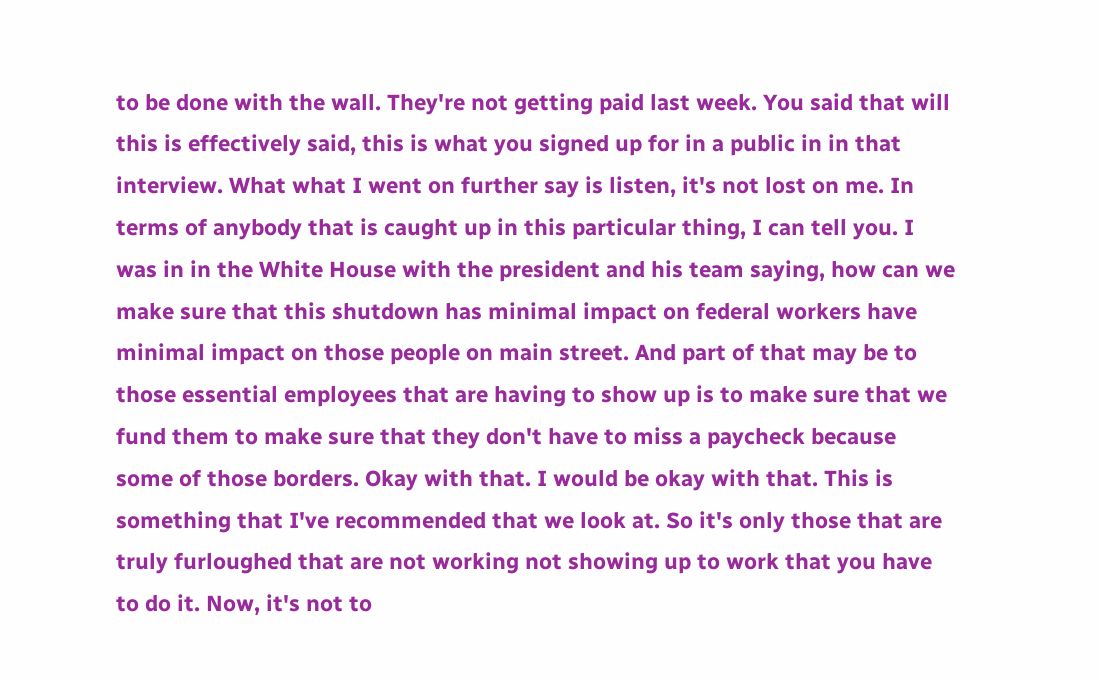to be done with the wall. They're not getting paid last week. You said that will this is effectively said, this is what you signed up for in a public in in that interview. What what I went on further say is listen, it's not lost on me. In terms of anybody that is caught up in this particular thing, I can tell you. I was in in the White House with the president and his team saying, how can we make sure that this shutdown has minimal impact on federal workers have minimal impact on those people on main street. And part of that may be to those essential employees that are having to show up is to make sure that we fund them to make sure that they don't have to miss a paycheck because some of those borders. Okay with that. I would be okay with that. This is something that I've recommended that we look at. So it's only those that are truly furloughed that are not working not showing up to work that you have to do it. Now, it's not to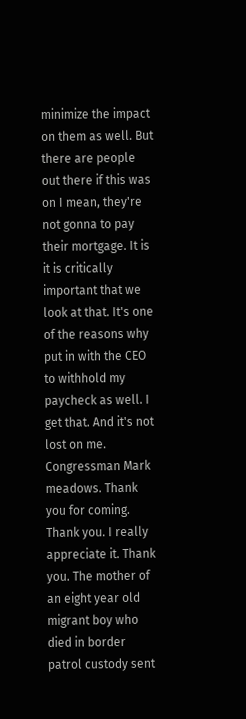minimize the impact on them as well. But there are people out there if this was on I mean, they're not gonna to pay their mortgage. It is it is critically important that we look at that. It's one of the reasons why put in with the CEO to withhold my paycheck as well. I get that. And it's not lost on me. Congressman Mark meadows. Thank you for coming. Thank you. I really appreciate it. Thank you. The mother of an eight year old migrant boy who died in border patrol custody sent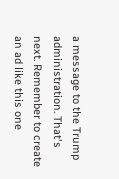a message to the Trump administration. That's next. Remember to create an ad like this one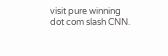visit pure winning dot com slash CNN.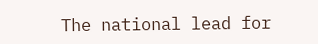The national lead for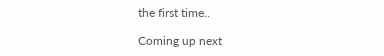the first time..

Coming up next